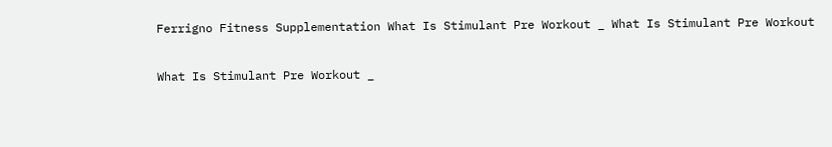Ferrigno Fitness Supplementation What Is Stimulant Pre Workout _ What Is Stimulant Pre Workout

What Is Stimulant Pre Workout _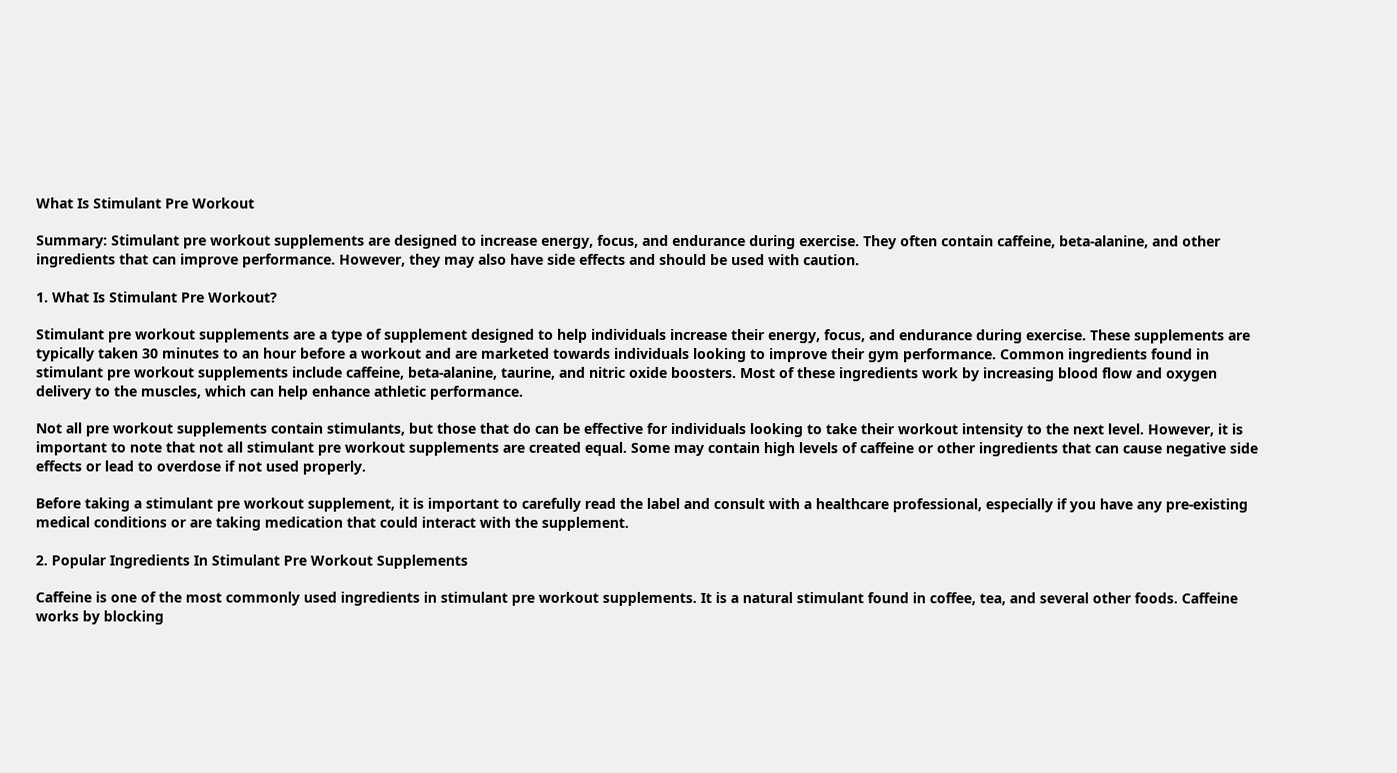What Is Stimulant Pre Workout

Summary: Stimulant pre workout supplements are designed to increase energy, focus, and endurance during exercise. They often contain caffeine, beta-alanine, and other ingredients that can improve performance. However, they may also have side effects and should be used with caution.

1. What Is Stimulant Pre Workout?

Stimulant pre workout supplements are a type of supplement designed to help individuals increase their energy, focus, and endurance during exercise. These supplements are typically taken 30 minutes to an hour before a workout and are marketed towards individuals looking to improve their gym performance. Common ingredients found in stimulant pre workout supplements include caffeine, beta-alanine, taurine, and nitric oxide boosters. Most of these ingredients work by increasing blood flow and oxygen delivery to the muscles, which can help enhance athletic performance.

Not all pre workout supplements contain stimulants, but those that do can be effective for individuals looking to take their workout intensity to the next level. However, it is important to note that not all stimulant pre workout supplements are created equal. Some may contain high levels of caffeine or other ingredients that can cause negative side effects or lead to overdose if not used properly.

Before taking a stimulant pre workout supplement, it is important to carefully read the label and consult with a healthcare professional, especially if you have any pre-existing medical conditions or are taking medication that could interact with the supplement.

2. Popular Ingredients In Stimulant Pre Workout Supplements

Caffeine is one of the most commonly used ingredients in stimulant pre workout supplements. It is a natural stimulant found in coffee, tea, and several other foods. Caffeine works by blocking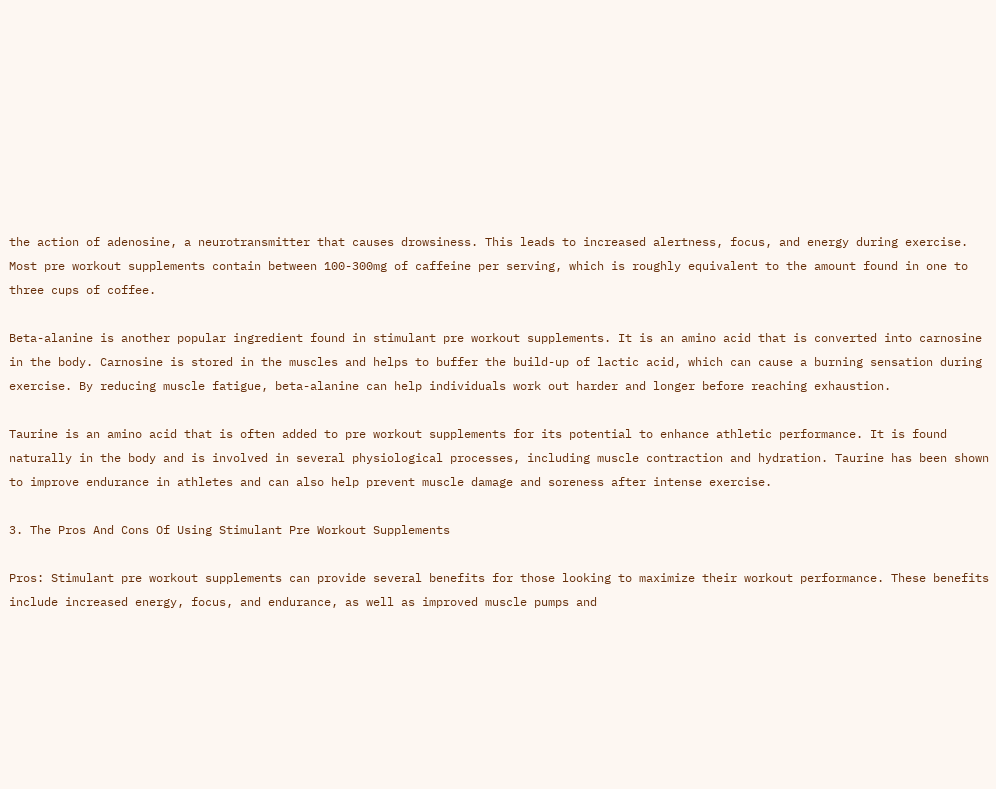the action of adenosine, a neurotransmitter that causes drowsiness. This leads to increased alertness, focus, and energy during exercise. Most pre workout supplements contain between 100-300mg of caffeine per serving, which is roughly equivalent to the amount found in one to three cups of coffee.

Beta-alanine is another popular ingredient found in stimulant pre workout supplements. It is an amino acid that is converted into carnosine in the body. Carnosine is stored in the muscles and helps to buffer the build-up of lactic acid, which can cause a burning sensation during exercise. By reducing muscle fatigue, beta-alanine can help individuals work out harder and longer before reaching exhaustion.

Taurine is an amino acid that is often added to pre workout supplements for its potential to enhance athletic performance. It is found naturally in the body and is involved in several physiological processes, including muscle contraction and hydration. Taurine has been shown to improve endurance in athletes and can also help prevent muscle damage and soreness after intense exercise.

3. The Pros And Cons Of Using Stimulant Pre Workout Supplements

Pros: Stimulant pre workout supplements can provide several benefits for those looking to maximize their workout performance. These benefits include increased energy, focus, and endurance, as well as improved muscle pumps and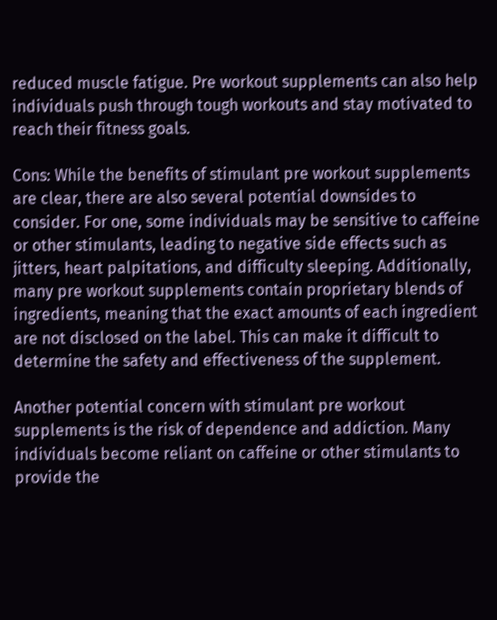reduced muscle fatigue. Pre workout supplements can also help individuals push through tough workouts and stay motivated to reach their fitness goals.

Cons: While the benefits of stimulant pre workout supplements are clear, there are also several potential downsides to consider. For one, some individuals may be sensitive to caffeine or other stimulants, leading to negative side effects such as jitters, heart palpitations, and difficulty sleeping. Additionally, many pre workout supplements contain proprietary blends of ingredients, meaning that the exact amounts of each ingredient are not disclosed on the label. This can make it difficult to determine the safety and effectiveness of the supplement.

Another potential concern with stimulant pre workout supplements is the risk of dependence and addiction. Many individuals become reliant on caffeine or other stimulants to provide the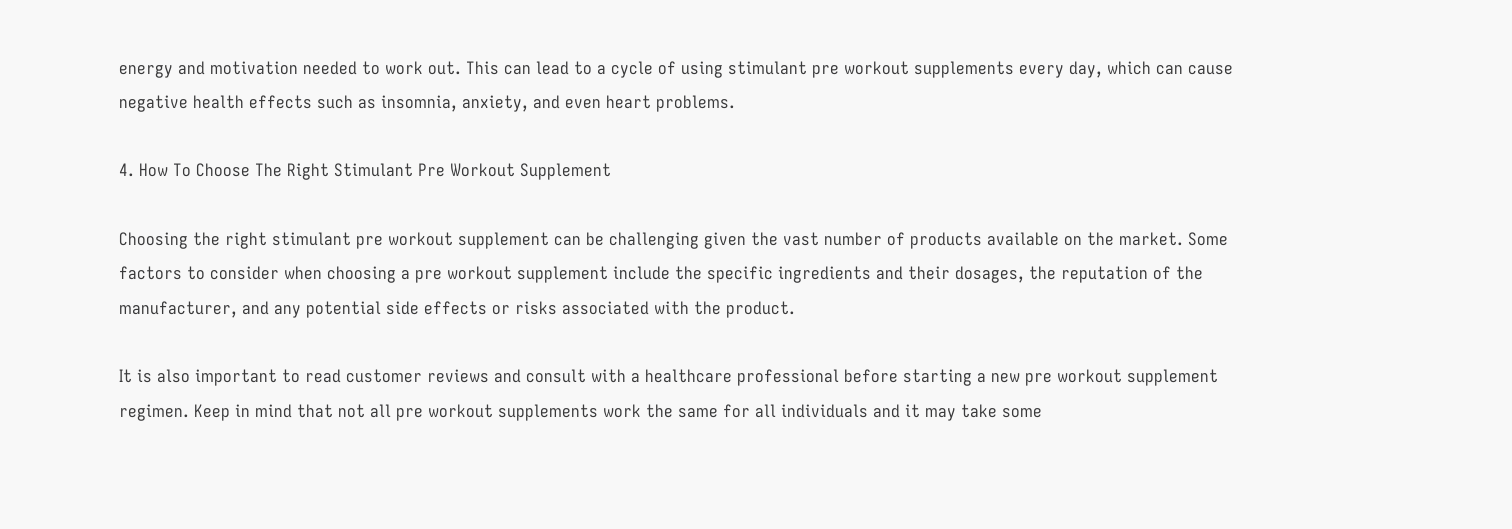energy and motivation needed to work out. This can lead to a cycle of using stimulant pre workout supplements every day, which can cause negative health effects such as insomnia, anxiety, and even heart problems.

4. How To Choose The Right Stimulant Pre Workout Supplement

Choosing the right stimulant pre workout supplement can be challenging given the vast number of products available on the market. Some factors to consider when choosing a pre workout supplement include the specific ingredients and their dosages, the reputation of the manufacturer, and any potential side effects or risks associated with the product.

It is also important to read customer reviews and consult with a healthcare professional before starting a new pre workout supplement regimen. Keep in mind that not all pre workout supplements work the same for all individuals and it may take some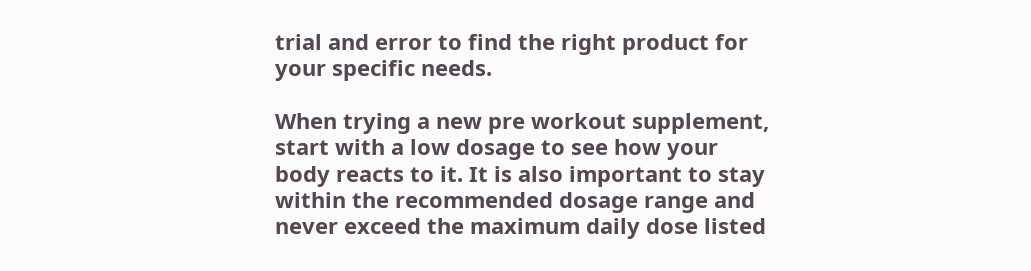trial and error to find the right product for your specific needs.

When trying a new pre workout supplement, start with a low dosage to see how your body reacts to it. It is also important to stay within the recommended dosage range and never exceed the maximum daily dose listed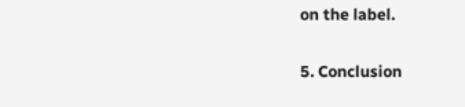on the label.

5. Conclusion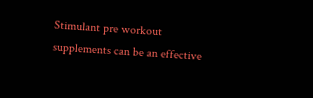Stimulant pre workout supplements can be an effective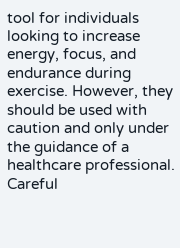tool for individuals looking to increase energy, focus, and endurance during exercise. However, they should be used with caution and only under the guidance of a healthcare professional. Careful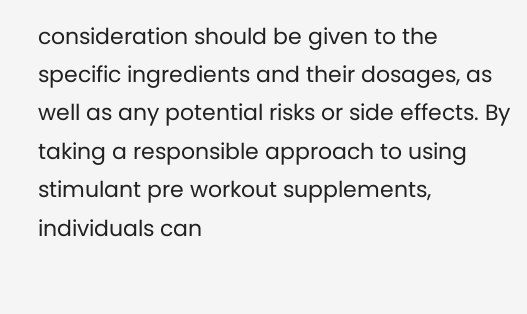consideration should be given to the specific ingredients and their dosages, as well as any potential risks or side effects. By taking a responsible approach to using stimulant pre workout supplements, individuals can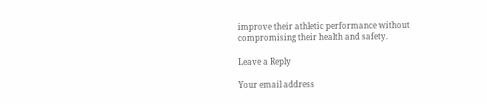improve their athletic performance without compromising their health and safety.

Leave a Reply

Your email address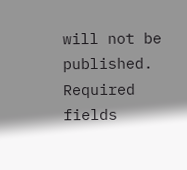will not be published. Required fields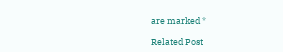are marked *

Related Post